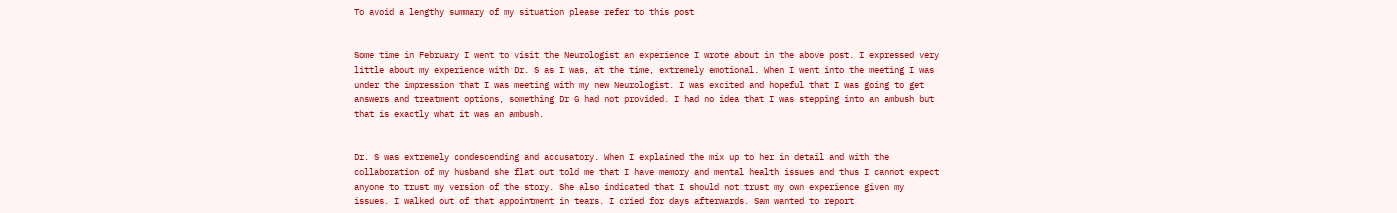To avoid a lengthy summary of my situation please refer to this post


Some time in February I went to visit the Neurologist an experience I wrote about in the above post. I expressed very little about my experience with Dr. S as I was, at the time, extremely emotional. When I went into the meeting I was under the impression that I was meeting with my new Neurologist. I was excited and hopeful that I was going to get answers and treatment options, something Dr G had not provided. I had no idea that I was stepping into an ambush but that is exactly what it was an ambush.


Dr. S was extremely condescending and accusatory. When I explained the mix up to her in detail and with the collaboration of my husband she flat out told me that I have memory and mental health issues and thus I cannot expect anyone to trust my version of the story. She also indicated that I should not trust my own experience given my issues. I walked out of that appointment in tears. I cried for days afterwards. Sam wanted to report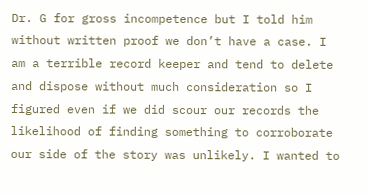Dr. G for gross incompetence but I told him without written proof we don’t have a case. I am a terrible record keeper and tend to delete and dispose without much consideration so I figured even if we did scour our records the likelihood of finding something to corroborate our side of the story was unlikely. I wanted to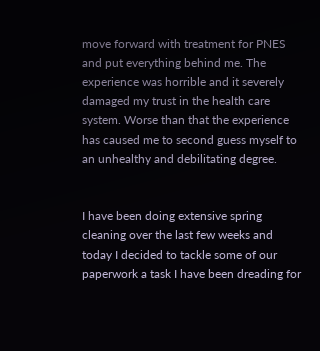move forward with treatment for PNES and put everything behind me. The experience was horrible and it severely damaged my trust in the health care system. Worse than that the experience has caused me to second guess myself to an unhealthy and debilitating degree.


I have been doing extensive spring cleaning over the last few weeks and today I decided to tackle some of our paperwork a task I have been dreading for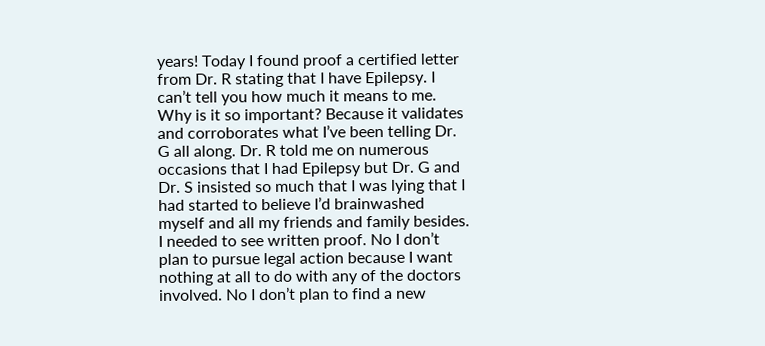years! Today I found proof a certified letter from Dr. R stating that I have Epilepsy. I can’t tell you how much it means to me. Why is it so important? Because it validates and corroborates what I’ve been telling Dr. G all along. Dr. R told me on numerous occasions that I had Epilepsy but Dr. G and Dr. S insisted so much that I was lying that I had started to believe I’d brainwashed myself and all my friends and family besides.  I needed to see written proof. No I don’t plan to pursue legal action because I want nothing at all to do with any of the doctors involved. No I don’t plan to find a new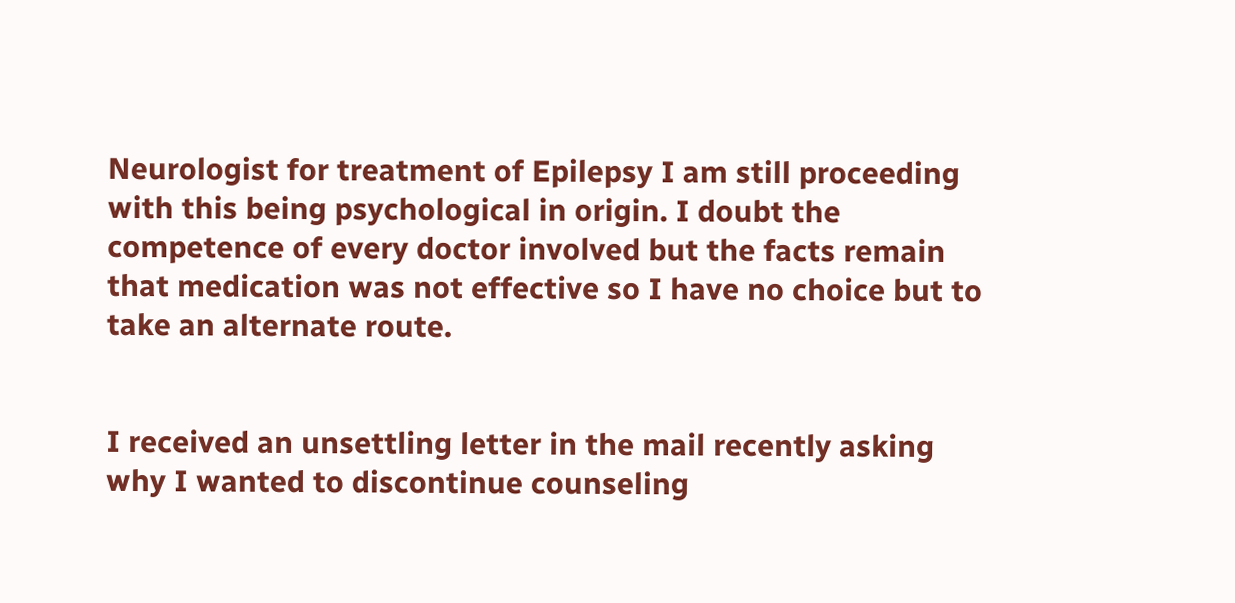Neurologist for treatment of Epilepsy I am still proceeding with this being psychological in origin. I doubt the competence of every doctor involved but the facts remain that medication was not effective so I have no choice but to take an alternate route.


I received an unsettling letter in the mail recently asking why I wanted to discontinue counseling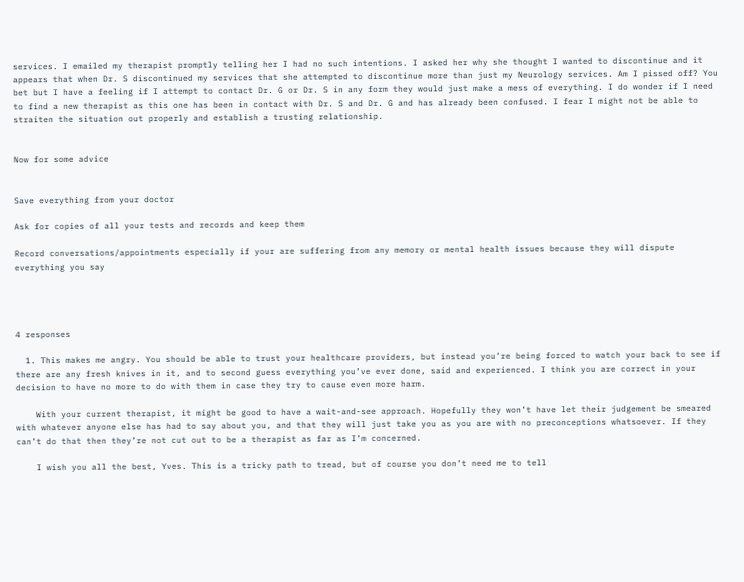services. I emailed my therapist promptly telling her I had no such intentions. I asked her why she thought I wanted to discontinue and it appears that when Dr. S discontinued my services that she attempted to discontinue more than just my Neurology services. Am I pissed off? You bet but I have a feeling if I attempt to contact Dr. G or Dr. S in any form they would just make a mess of everything. I do wonder if I need to find a new therapist as this one has been in contact with Dr. S and Dr. G and has already been confused. I fear I might not be able to straiten the situation out properly and establish a trusting relationship.


Now for some advice


Save everything from your doctor

Ask for copies of all your tests and records and keep them

Record conversations/appointments especially if your are suffering from any memory or mental health issues because they will dispute everything you say




4 responses

  1. This makes me angry. You should be able to trust your healthcare providers, but instead you’re being forced to watch your back to see if there are any fresh knives in it, and to second guess everything you’ve ever done, said and experienced. I think you are correct in your decision to have no more to do with them in case they try to cause even more harm.

    With your current therapist, it might be good to have a wait-and-see approach. Hopefully they won’t have let their judgement be smeared with whatever anyone else has had to say about you, and that they will just take you as you are with no preconceptions whatsoever. If they can’t do that then they’re not cut out to be a therapist as far as I’m concerned.

    I wish you all the best, Yves. This is a tricky path to tread, but of course you don’t need me to tell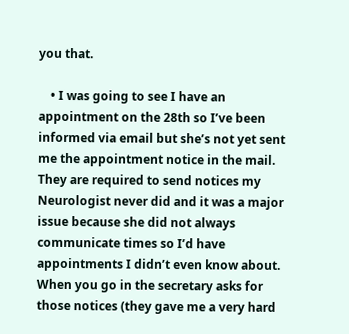you that.

    • I was going to see I have an appointment on the 28th so I’ve been informed via email but she’s not yet sent me the appointment notice in the mail. They are required to send notices my Neurologist never did and it was a major issue because she did not always communicate times so I’d have appointments I didn’t even know about. When you go in the secretary asks for those notices (they gave me a very hard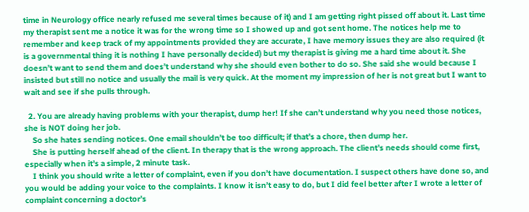time in Neurology office nearly refused me several times because of it) and I am getting right pissed off about it. Last time my therapist sent me a notice it was for the wrong time so I showed up and got sent home. The notices help me to remember and keep track of my appointments provided they are accurate, I have memory issues they are also required (it is a governmental thing it is nothing I have personally decided) but my therapist is giving me a hard time about it. She doesn’t want to send them and does’t understand why she should even bother to do so. She said she would because I insisted but still no notice and usually the mail is very quick. At the moment my impression of her is not great but I want to wait and see if she pulls through.

  2. You are already having problems with your therapist, dump her! If she can’t understand why you need those notices, she is NOT doing her job.
    So she hates sending notices. One email shouldn’t be too difficult; if that’s a chore, then dump her.
    She is putting herself ahead of the client. In therapy that is the wrong approach. The client’s needs should come first, especially when it’s a simple, 2 minute task.
    I think you should write a letter of complaint, even if you don’t have documentation. I suspect others have done so, and you would be adding your voice to the complaints. I know it isn’t easy to do, but I did feel better after I wrote a letter of complaint concerning a doctor’s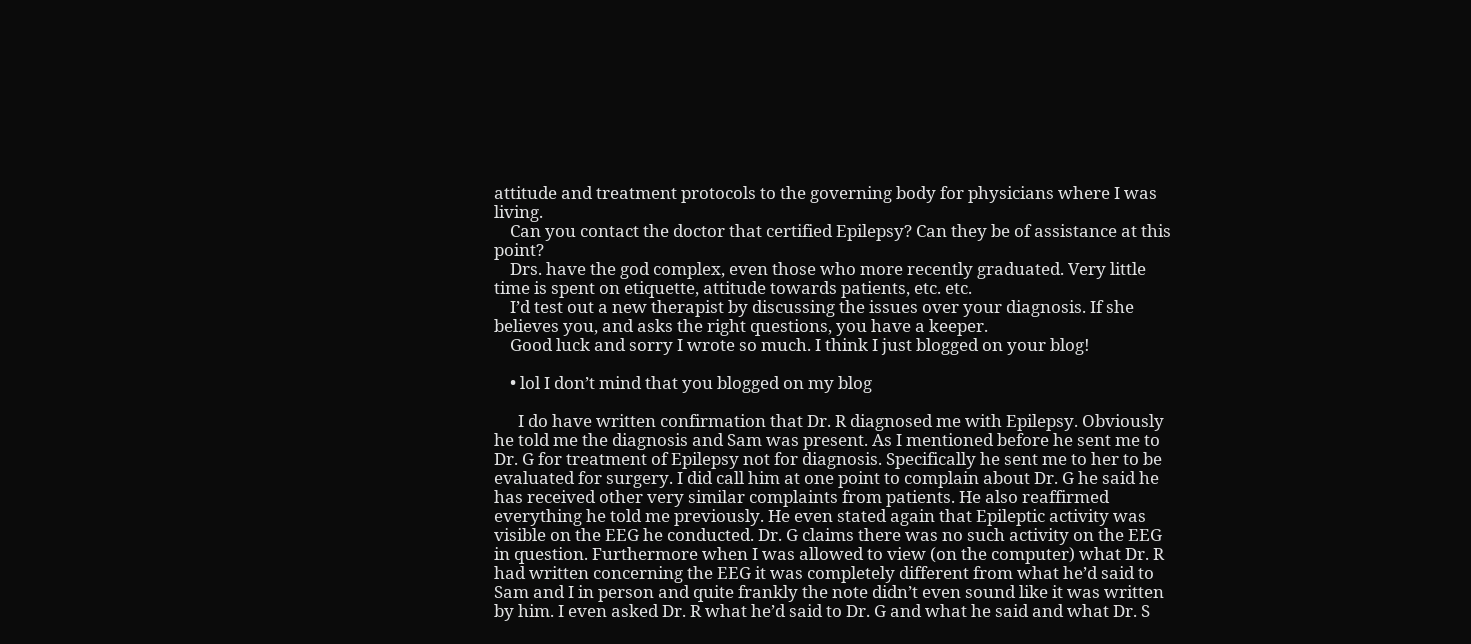attitude and treatment protocols to the governing body for physicians where I was living.
    Can you contact the doctor that certified Epilepsy? Can they be of assistance at this point?
    Drs. have the god complex, even those who more recently graduated. Very little time is spent on etiquette, attitude towards patients, etc. etc.
    I’d test out a new therapist by discussing the issues over your diagnosis. If she believes you, and asks the right questions, you have a keeper.
    Good luck and sorry I wrote so much. I think I just blogged on your blog!

    • lol I don’t mind that you blogged on my blog

      I do have written confirmation that Dr. R diagnosed me with Epilepsy. Obviously he told me the diagnosis and Sam was present. As I mentioned before he sent me to Dr. G for treatment of Epilepsy not for diagnosis. Specifically he sent me to her to be evaluated for surgery. I did call him at one point to complain about Dr. G he said he has received other very similar complaints from patients. He also reaffirmed everything he told me previously. He even stated again that Epileptic activity was visible on the EEG he conducted. Dr. G claims there was no such activity on the EEG in question. Furthermore when I was allowed to view (on the computer) what Dr. R had written concerning the EEG it was completely different from what he’d said to Sam and I in person and quite frankly the note didn’t even sound like it was written by him. I even asked Dr. R what he’d said to Dr. G and what he said and what Dr. S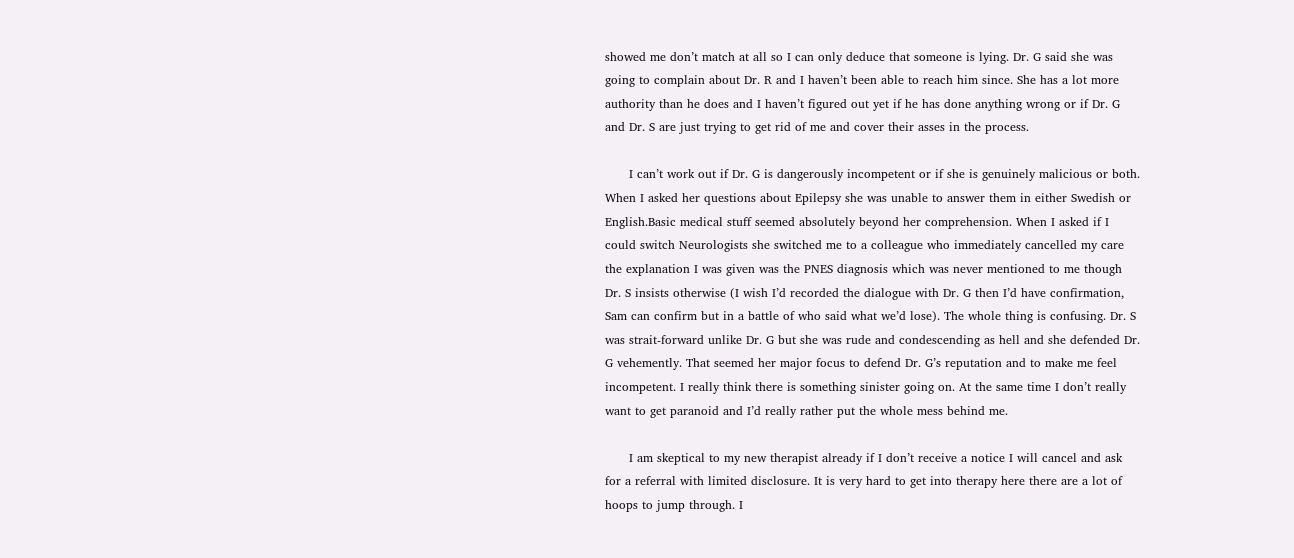showed me don’t match at all so I can only deduce that someone is lying. Dr. G said she was going to complain about Dr. R and I haven’t been able to reach him since. She has a lot more authority than he does and I haven’t figured out yet if he has done anything wrong or if Dr. G and Dr. S are just trying to get rid of me and cover their asses in the process.

      I can’t work out if Dr. G is dangerously incompetent or if she is genuinely malicious or both. When I asked her questions about Epilepsy she was unable to answer them in either Swedish or English.Basic medical stuff seemed absolutely beyond her comprehension. When I asked if I could switch Neurologists she switched me to a colleague who immediately cancelled my care the explanation I was given was the PNES diagnosis which was never mentioned to me though Dr. S insists otherwise (I wish I’d recorded the dialogue with Dr. G then I’d have confirmation, Sam can confirm but in a battle of who said what we’d lose). The whole thing is confusing. Dr. S was strait-forward unlike Dr. G but she was rude and condescending as hell and she defended Dr. G vehemently. That seemed her major focus to defend Dr. G’s reputation and to make me feel incompetent. I really think there is something sinister going on. At the same time I don’t really want to get paranoid and I’d really rather put the whole mess behind me.

      I am skeptical to my new therapist already if I don’t receive a notice I will cancel and ask for a referral with limited disclosure. It is very hard to get into therapy here there are a lot of hoops to jump through. I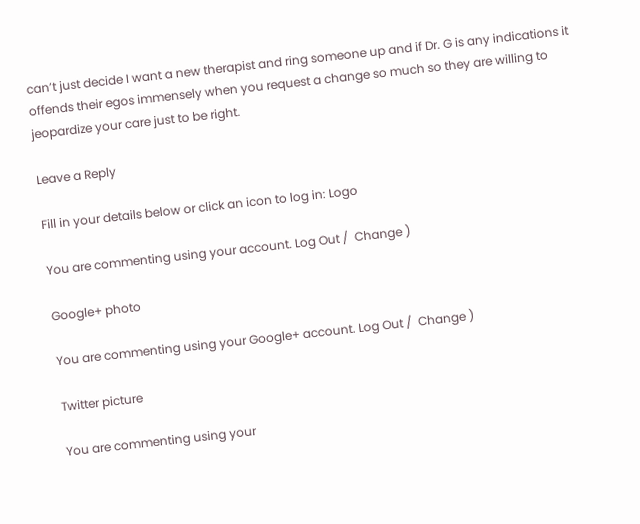can’t just decide I want a new therapist and ring someone up and if Dr. G is any indications it offends their egos immensely when you request a change so much so they are willing to jeopardize your care just to be right.

Leave a Reply

Fill in your details below or click an icon to log in: Logo

You are commenting using your account. Log Out /  Change )

Google+ photo

You are commenting using your Google+ account. Log Out /  Change )

Twitter picture

You are commenting using your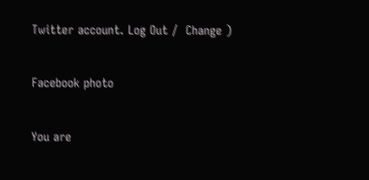Twitter account. Log Out /  Change )

Facebook photo

You are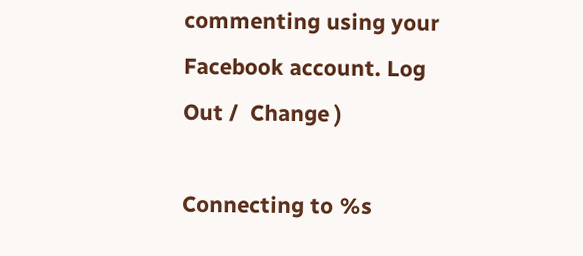commenting using your Facebook account. Log Out /  Change )

Connecting to %s